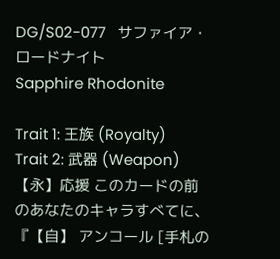DG/S02-077   サファイア・ロードナイト
Sapphire Rhodonite

Trait 1: 王族 (Royalty)   Trait 2: 武器 (Weapon)
【永】応援 このカードの前のあなたのキャラすべてに、『【自】 アンコール [手札の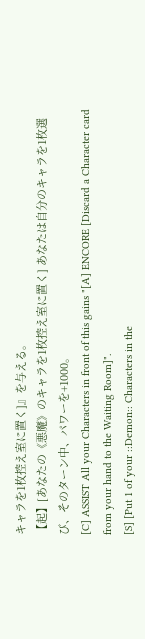キャラを1枚控え室に置く]』を与える。
【起】[あなたの《悪魔》のキャラを1枚控え室に置く] あなたは自分のキャラを1枚選び、そのターン中、パワーを+1000。
[C] ASSIST All your Characters in front of this gains "[A] ENCORE [Discard a Character card from your hand to the Waiting Room]".
[S] [Put 1 of your ::Demon:: Characters in the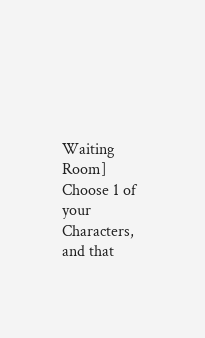Waiting Room] Choose 1 of your Characters, and that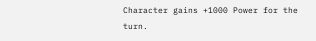Character gains +1000 Power for the turn.